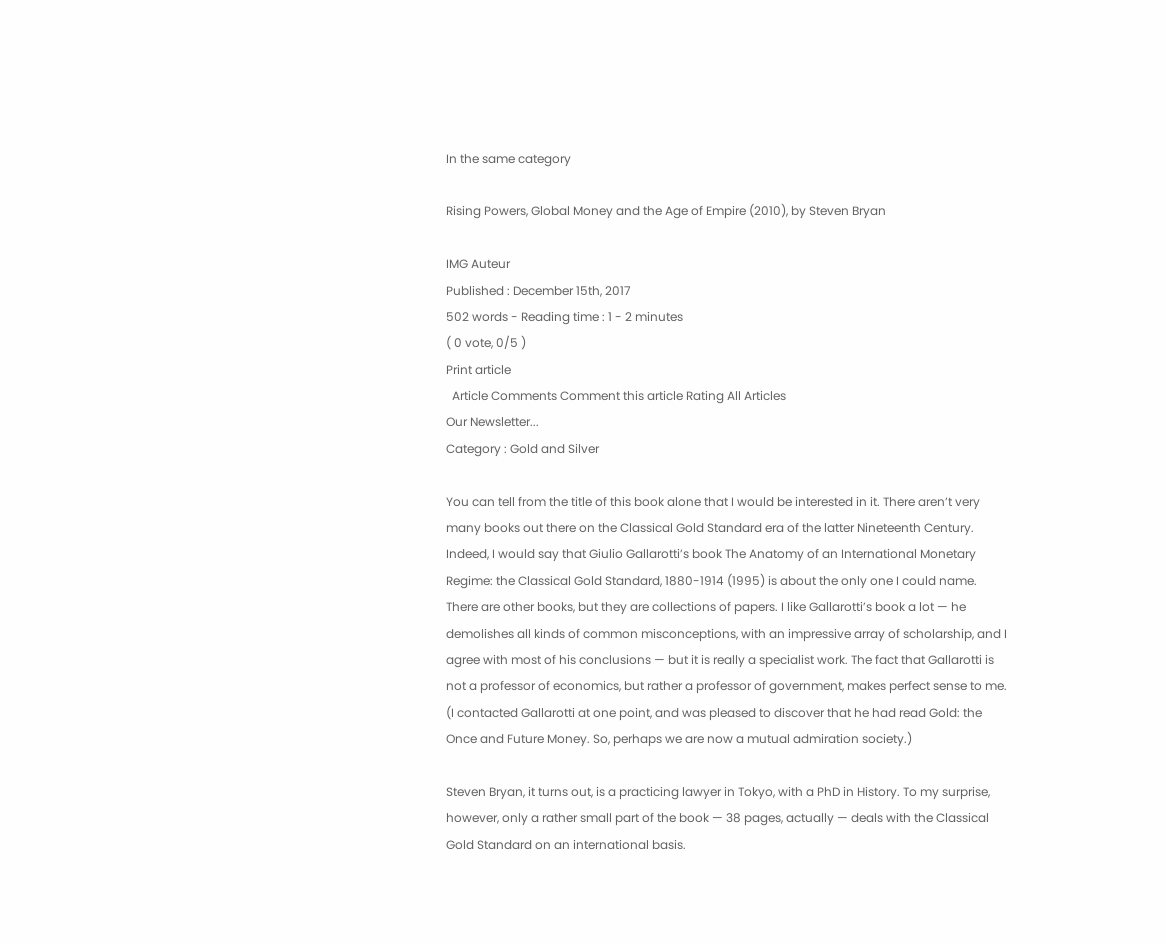In the same category

Rising Powers, Global Money and the Age of Empire (2010), by Steven Bryan

IMG Auteur
Published : December 15th, 2017
502 words - Reading time : 1 - 2 minutes
( 0 vote, 0/5 )
Print article
  Article Comments Comment this article Rating All Articles
Our Newsletter...
Category : Gold and Silver

You can tell from the title of this book alone that I would be interested in it. There aren’t very many books out there on the Classical Gold Standard era of the latter Nineteenth Century. Indeed, I would say that Giulio Gallarotti’s book The Anatomy of an International Monetary Regime: the Classical Gold Standard, 1880-1914 (1995) is about the only one I could name. There are other books, but they are collections of papers. I like Gallarotti’s book a lot — he demolishes all kinds of common misconceptions, with an impressive array of scholarship, and I agree with most of his conclusions — but it is really a specialist work. The fact that Gallarotti is not a professor of economics, but rather a professor of government, makes perfect sense to me. (I contacted Gallarotti at one point, and was pleased to discover that he had read Gold: the Once and Future Money. So, perhaps we are now a mutual admiration society.)

Steven Bryan, it turns out, is a practicing lawyer in Tokyo, with a PhD in History. To my surprise, however, only a rather small part of the book — 38 pages, actually — deals with the Classical Gold Standard on an international basis.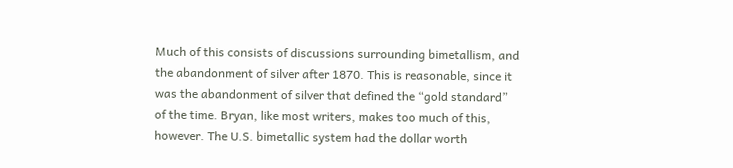Much of this consists of discussions surrounding bimetallism, and the abandonment of silver after 1870. This is reasonable, since it was the abandonment of silver that defined the “gold standard” of the time. Bryan, like most writers, makes too much of this, however. The U.S. bimetallic system had the dollar worth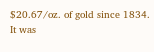$20.67/oz. of gold since 1834. It was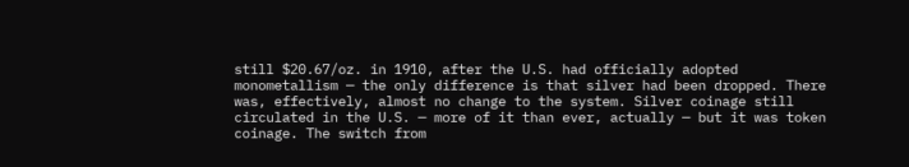still $20.67/oz. in 1910, after the U.S. had officially adopted monometallism — the only difference is that silver had been dropped. There was, effectively, almost no change to the system. Silver coinage still circulated in the U.S. — more of it than ever, actually — but it was token coinage. The switch from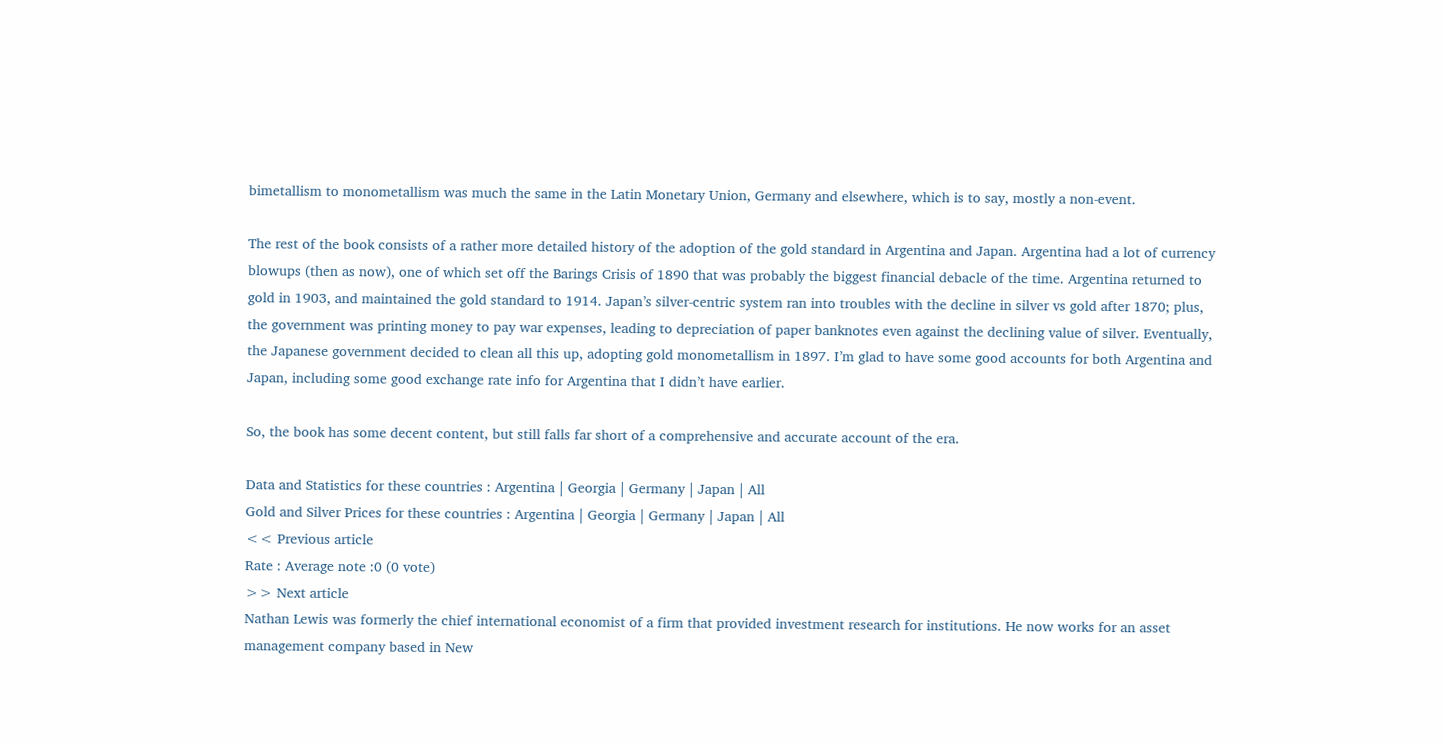bimetallism to monometallism was much the same in the Latin Monetary Union, Germany and elsewhere, which is to say, mostly a non-event.

The rest of the book consists of a rather more detailed history of the adoption of the gold standard in Argentina and Japan. Argentina had a lot of currency blowups (then as now), one of which set off the Barings Crisis of 1890 that was probably the biggest financial debacle of the time. Argentina returned to gold in 1903, and maintained the gold standard to 1914. Japan’s silver-centric system ran into troubles with the decline in silver vs gold after 1870; plus, the government was printing money to pay war expenses, leading to depreciation of paper banknotes even against the declining value of silver. Eventually, the Japanese government decided to clean all this up, adopting gold monometallism in 1897. I’m glad to have some good accounts for both Argentina and Japan, including some good exchange rate info for Argentina that I didn’t have earlier.

So, the book has some decent content, but still falls far short of a comprehensive and accurate account of the era.

Data and Statistics for these countries : Argentina | Georgia | Germany | Japan | All
Gold and Silver Prices for these countries : Argentina | Georgia | Germany | Japan | All
<< Previous article
Rate : Average note :0 (0 vote)
>> Next article
Nathan Lewis was formerly the chief international economist of a firm that provided investment research for institutions. He now works for an asset management company based in New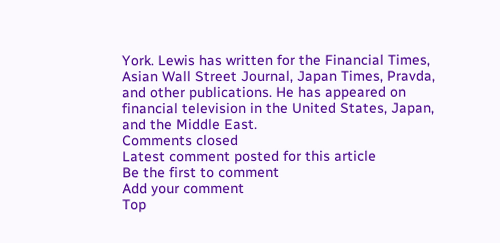York. Lewis has written for the Financial Times, Asian Wall Street Journal, Japan Times, Pravda, and other publications. He has appeared on financial television in the United States, Japan, and the Middle East.
Comments closed
Latest comment posted for this article
Be the first to comment
Add your comment
Top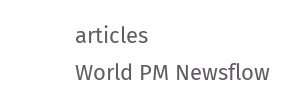articles
World PM Newsflow